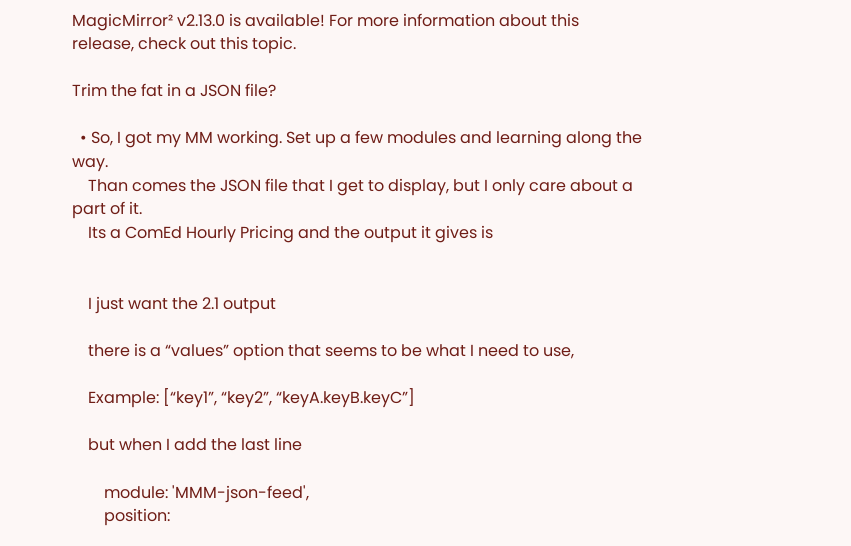MagicMirror² v2.13.0 is available! For more information about this release, check out this topic.

Trim the fat in a JSON file?

  • So, I got my MM working. Set up a few modules and learning along the way.
    Than comes the JSON file that I get to display, but I only care about a part of it.
    Its a ComEd Hourly Pricing and the output it gives is


    I just want the 2.1 output

    there is a “values” option that seems to be what I need to use,

    Example: [“key1”, “key2”, “keyA.keyB.keyC”]

    but when I add the last line

        module: 'MMM-json-feed',
        position: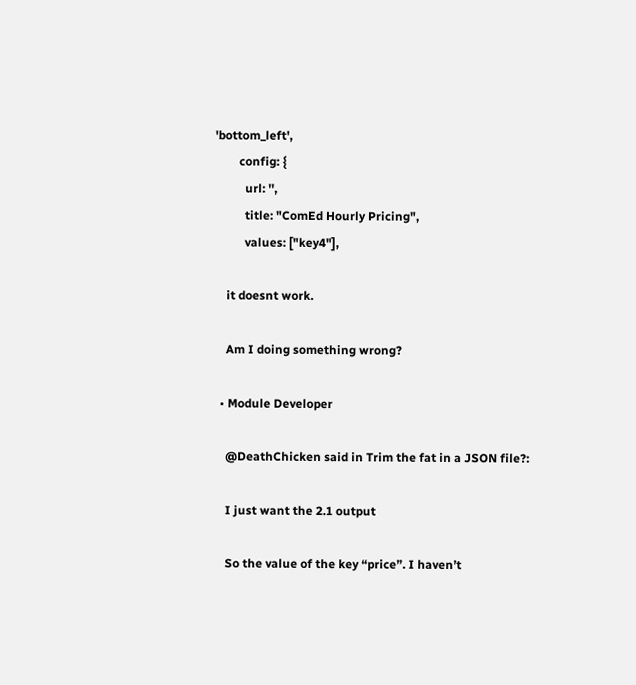'bottom_left',
        config: {
          url: '',
          title: "ComEd Hourly Pricing",
          values: ["key4"],

    it doesnt work.

    Am I doing something wrong?

  • Module Developer

    @DeathChicken said in Trim the fat in a JSON file?:

    I just want the 2.1 output

    So the value of the key “price”. I haven’t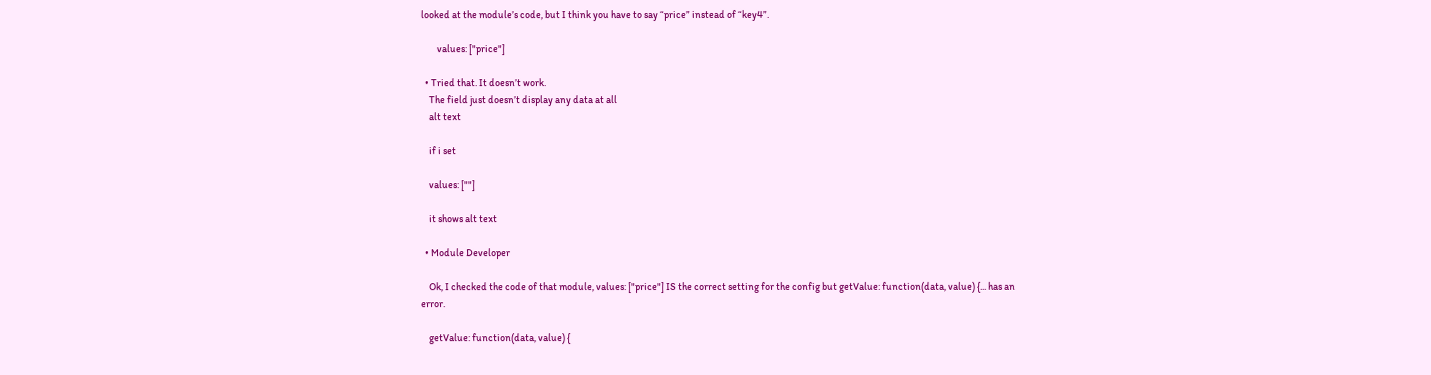looked at the module’s code, but I think you have to say “price” instead of “key4”.

        values: ["price"]

  • Tried that. It doesn’t work.
    The field just doesn’t display any data at all
    alt text

    if i set

    values: [""]

    it shows alt text

  • Module Developer

    Ok, I checked the code of that module, values: ["price"] IS the correct setting for the config but getValue: function(data, value) {... has an error.

    getValue: function(data, value) {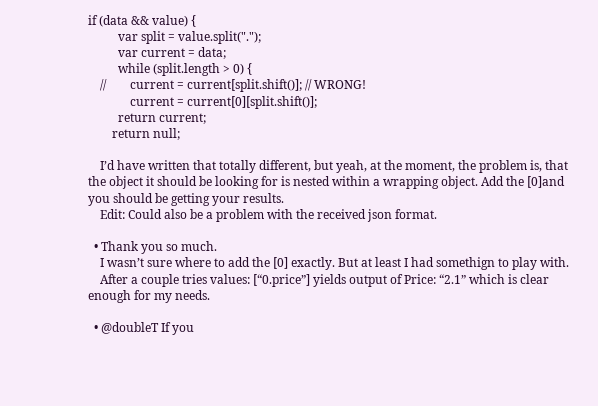if (data && value) {
          var split = value.split(".");
          var current = data;
          while (split.length > 0) {
    //        current = current[split.shift()]; // WRONG!
              current = current[0][split.shift()];
          return current;
        return null;

    I’d have written that totally different, but yeah, at the moment, the problem is, that the object it should be looking for is nested within a wrapping object. Add the [0]and you should be getting your results.
    Edit: Could also be a problem with the received json format.

  • Thank you so much.
    I wasn’t sure where to add the [0] exactly. But at least I had somethign to play with.
    After a couple tries values: [“0.price”] yields output of Price: “2.1” which is clear enough for my needs.

  • @doubleT If you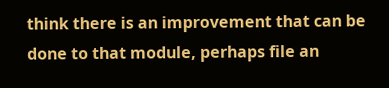think there is an improvement that can be done to that module, perhaps file an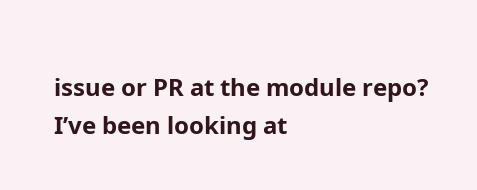issue or PR at the module repo? I’ve been looking at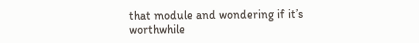that module and wondering if it’s worthwhile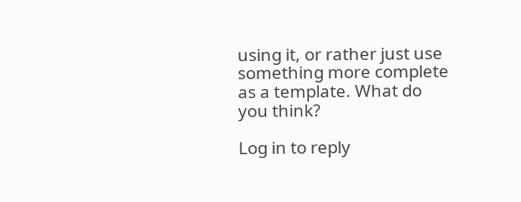using it, or rather just use something more complete as a template. What do you think?

Log in to reply